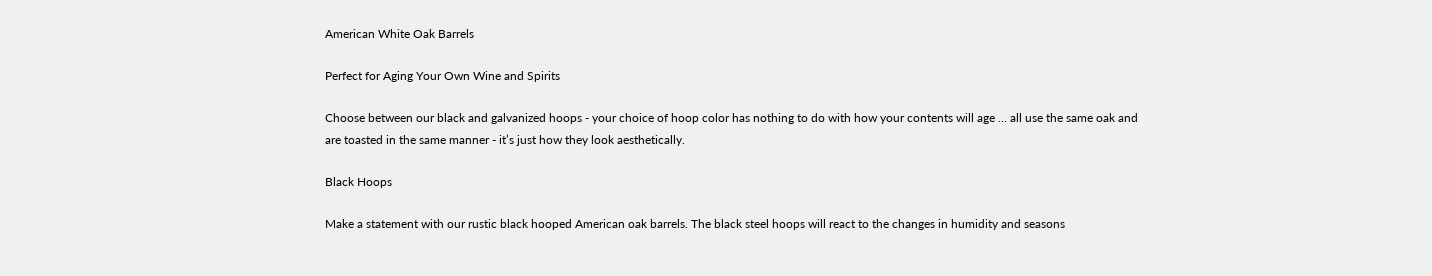American White Oak Barrels

Perfect for Aging Your Own Wine and Spirits

Choose between our black and galvanized hoops - your choice of hoop color has nothing to do with how your contents will age ... all use the same oak and are toasted in the same manner - it’s just how they look aesthetically.

Black Hoops

Make a statement with our rustic black hooped American oak barrels. The black steel hoops will react to the changes in humidity and seasons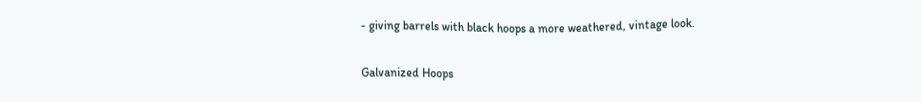- giving barrels with black hoops a more weathered, vintage look.

Galvanized Hoops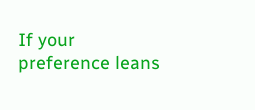If your preference leans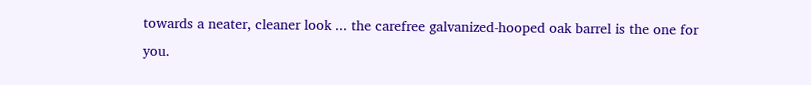towards a neater, cleaner look ... the carefree galvanized-hooped oak barrel is the one for you.